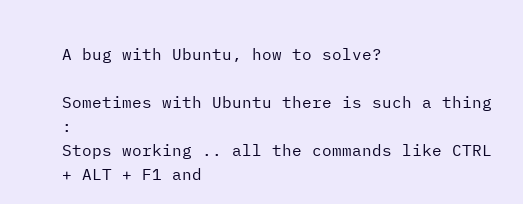A bug with Ubuntu, how to solve?

Sometimes with Ubuntu there is such a thing :
Stops working .. all the commands like CTRL + ALT + F1 and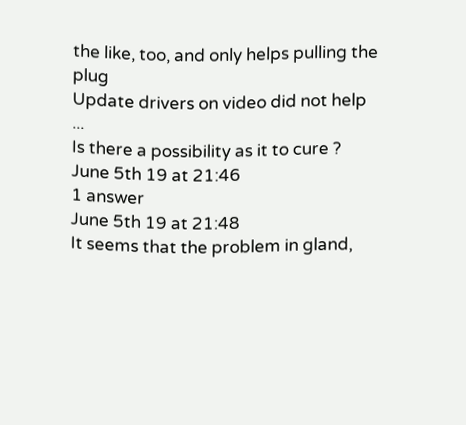the like, too, and only helps pulling the plug
Update drivers on video did not help ...
Is there a possibility as it to cure ?
June 5th 19 at 21:46
1 answer
June 5th 19 at 21:48
It seems that the problem in gland,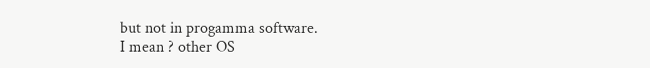but not in progamma software.
I mean ? other OS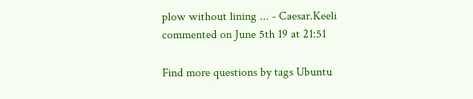plow without lining ... - Caesar.Keeli commented on June 5th 19 at 21:51

Find more questions by tags Ubuntu